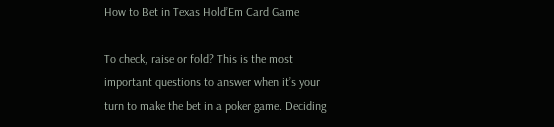How to Bet in Texas Hold’Em Card Game

To check, raise or fold? This is the most important questions to answer when it’s your turn to make the bet in a poker game. Deciding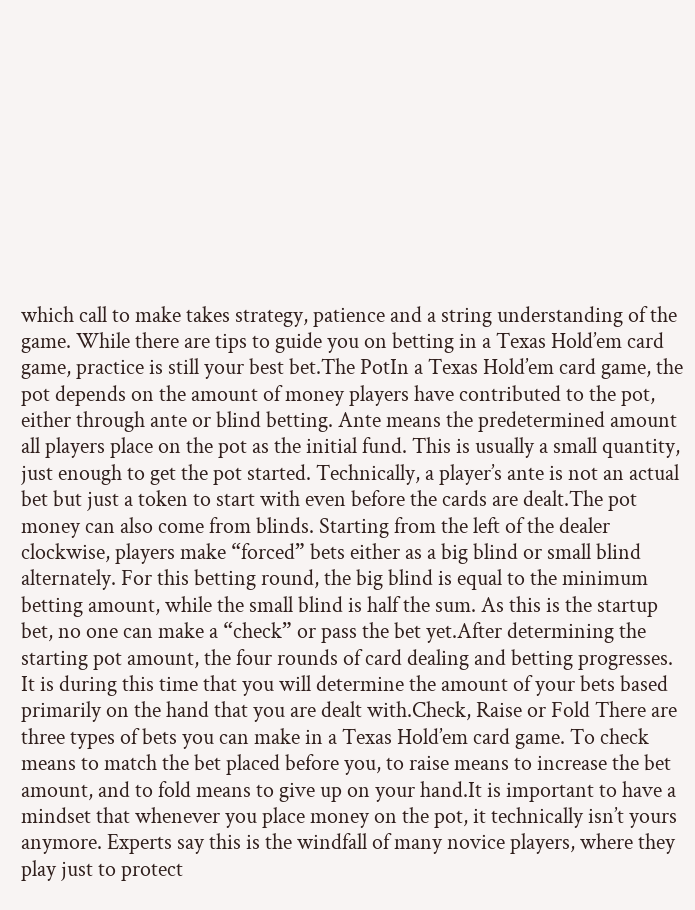which call to make takes strategy, patience and a string understanding of the game. While there are tips to guide you on betting in a Texas Hold’em card game, practice is still your best bet.The PotIn a Texas Hold’em card game, the pot depends on the amount of money players have contributed to the pot, either through ante or blind betting. Ante means the predetermined amount all players place on the pot as the initial fund. This is usually a small quantity, just enough to get the pot started. Technically, a player’s ante is not an actual bet but just a token to start with even before the cards are dealt.The pot money can also come from blinds. Starting from the left of the dealer clockwise, players make “forced” bets either as a big blind or small blind alternately. For this betting round, the big blind is equal to the minimum betting amount, while the small blind is half the sum. As this is the startup bet, no one can make a “check” or pass the bet yet.After determining the starting pot amount, the four rounds of card dealing and betting progresses. It is during this time that you will determine the amount of your bets based primarily on the hand that you are dealt with.Check, Raise or Fold There are three types of bets you can make in a Texas Hold’em card game. To check means to match the bet placed before you, to raise means to increase the bet amount, and to fold means to give up on your hand.It is important to have a mindset that whenever you place money on the pot, it technically isn’t yours anymore. Experts say this is the windfall of many novice players, where they play just to protect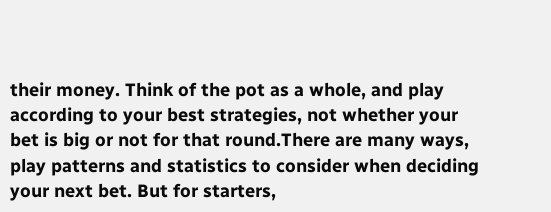their money. Think of the pot as a whole, and play according to your best strategies, not whether your bet is big or not for that round.There are many ways, play patterns and statistics to consider when deciding your next bet. But for starters,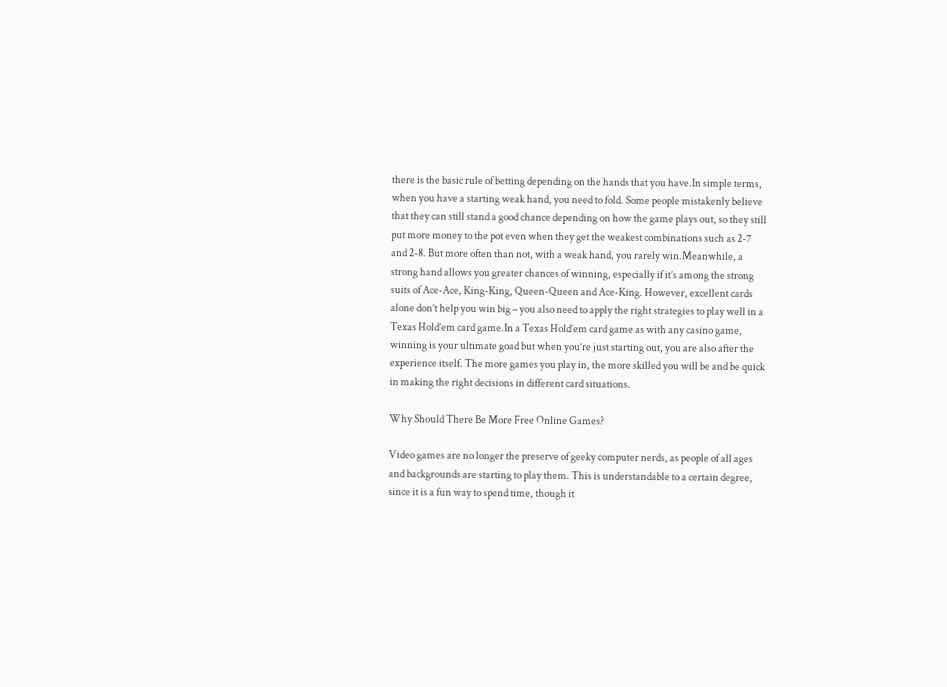there is the basic rule of betting depending on the hands that you have.In simple terms, when you have a starting weak hand, you need to fold. Some people mistakenly believe that they can still stand a good chance depending on how the game plays out, so they still put more money to the pot even when they get the weakest combinations such as 2-7 and 2-8. But more often than not, with a weak hand, you rarely win.Meanwhile, a strong hand allows you greater chances of winning, especially if it’s among the strong suits of Ace-Ace, King-King, Queen-Queen and Ace-King. However, excellent cards alone don’t help you win big – you also need to apply the right strategies to play well in a Texas Hold’em card game.In a Texas Hold’em card game as with any casino game, winning is your ultimate goad but when you’re just starting out, you are also after the experience itself. The more games you play in, the more skilled you will be and be quick in making the right decisions in different card situations.

Why Should There Be More Free Online Games?

Video games are no longer the preserve of geeky computer nerds, as people of all ages and backgrounds are starting to play them. This is understandable to a certain degree, since it is a fun way to spend time, though it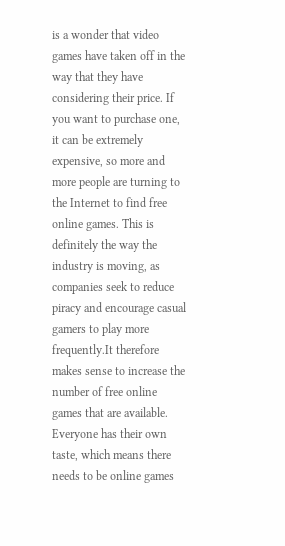is a wonder that video games have taken off in the way that they have considering their price. If you want to purchase one, it can be extremely expensive, so more and more people are turning to the Internet to find free online games. This is definitely the way the industry is moving, as companies seek to reduce piracy and encourage casual gamers to play more frequently.It therefore makes sense to increase the number of free online games that are available. Everyone has their own taste, which means there needs to be online games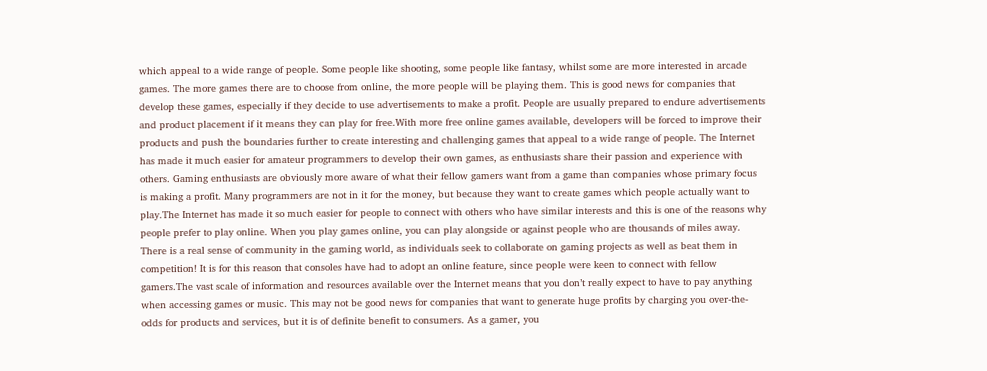which appeal to a wide range of people. Some people like shooting, some people like fantasy, whilst some are more interested in arcade games. The more games there are to choose from online, the more people will be playing them. This is good news for companies that develop these games, especially if they decide to use advertisements to make a profit. People are usually prepared to endure advertisements and product placement if it means they can play for free.With more free online games available, developers will be forced to improve their products and push the boundaries further to create interesting and challenging games that appeal to a wide range of people. The Internet has made it much easier for amateur programmers to develop their own games, as enthusiasts share their passion and experience with others. Gaming enthusiasts are obviously more aware of what their fellow gamers want from a game than companies whose primary focus is making a profit. Many programmers are not in it for the money, but because they want to create games which people actually want to play.The Internet has made it so much easier for people to connect with others who have similar interests and this is one of the reasons why people prefer to play online. When you play games online, you can play alongside or against people who are thousands of miles away. There is a real sense of community in the gaming world, as individuals seek to collaborate on gaming projects as well as beat them in competition! It is for this reason that consoles have had to adopt an online feature, since people were keen to connect with fellow gamers.The vast scale of information and resources available over the Internet means that you don’t really expect to have to pay anything when accessing games or music. This may not be good news for companies that want to generate huge profits by charging you over-the-odds for products and services, but it is of definite benefit to consumers. As a gamer, you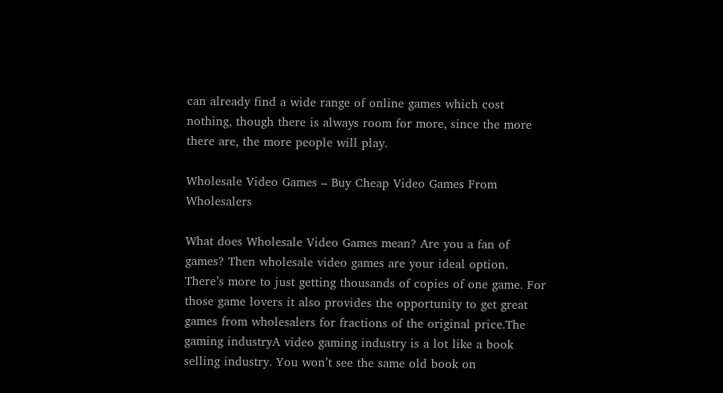can already find a wide range of online games which cost nothing, though there is always room for more, since the more there are, the more people will play.

Wholesale Video Games – Buy Cheap Video Games From Wholesalers

What does Wholesale Video Games mean? Are you a fan of games? Then wholesale video games are your ideal option. There’s more to just getting thousands of copies of one game. For those game lovers it also provides the opportunity to get great games from wholesalers for fractions of the original price.The gaming industryA video gaming industry is a lot like a book selling industry. You won’t see the same old book on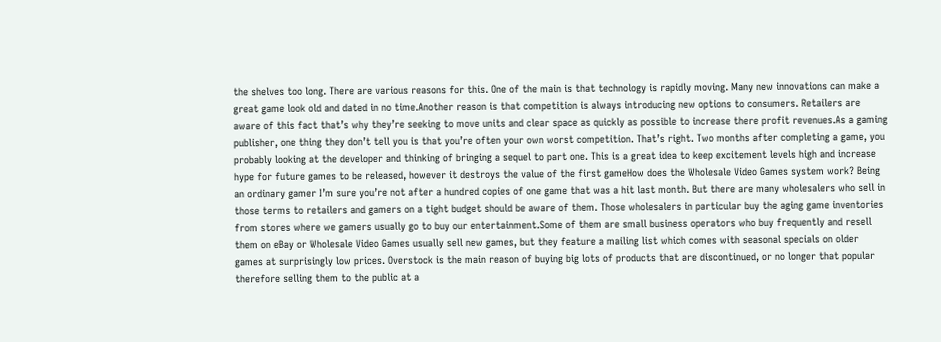the shelves too long. There are various reasons for this. One of the main is that technology is rapidly moving. Many new innovations can make a great game look old and dated in no time.Another reason is that competition is always introducing new options to consumers. Retailers are aware of this fact that’s why they’re seeking to move units and clear space as quickly as possible to increase there profit revenues.As a gaming publisher, one thing they don’t tell you is that you’re often your own worst competition. That’s right. Two months after completing a game, you probably looking at the developer and thinking of bringing a sequel to part one. This is a great idea to keep excitement levels high and increase hype for future games to be released, however it destroys the value of the first gameHow does the Wholesale Video Games system work? Being an ordinary gamer I’m sure you’re not after a hundred copies of one game that was a hit last month. But there are many wholesalers who sell in those terms to retailers and gamers on a tight budget should be aware of them. Those wholesalers in particular buy the aging game inventories from stores where we gamers usually go to buy our entertainment.Some of them are small business operators who buy frequently and resell them on eBay or Wholesale Video Games usually sell new games, but they feature a mailing list which comes with seasonal specials on older games at surprisingly low prices. Overstock is the main reason of buying big lots of products that are discontinued, or no longer that popular therefore selling them to the public at a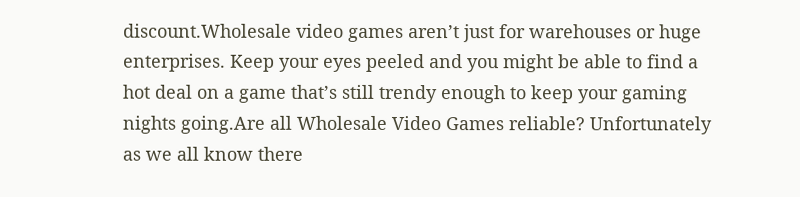discount.Wholesale video games aren’t just for warehouses or huge enterprises. Keep your eyes peeled and you might be able to find a hot deal on a game that’s still trendy enough to keep your gaming nights going.Are all Wholesale Video Games reliable? Unfortunately as we all know there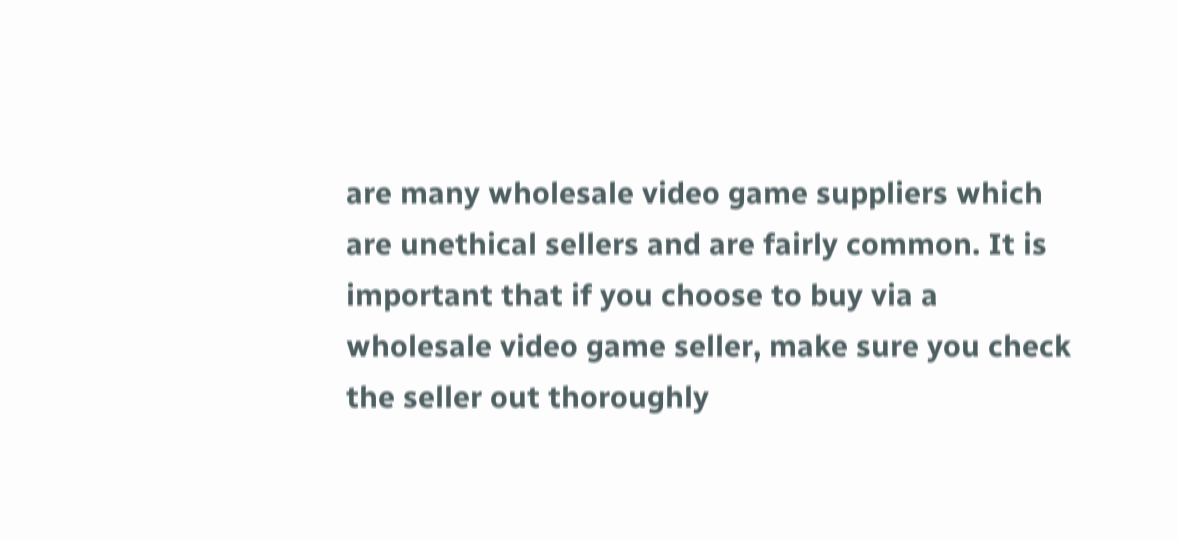are many wholesale video game suppliers which are unethical sellers and are fairly common. It is important that if you choose to buy via a wholesale video game seller, make sure you check the seller out thoroughly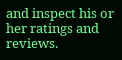and inspect his or her ratings and reviews.